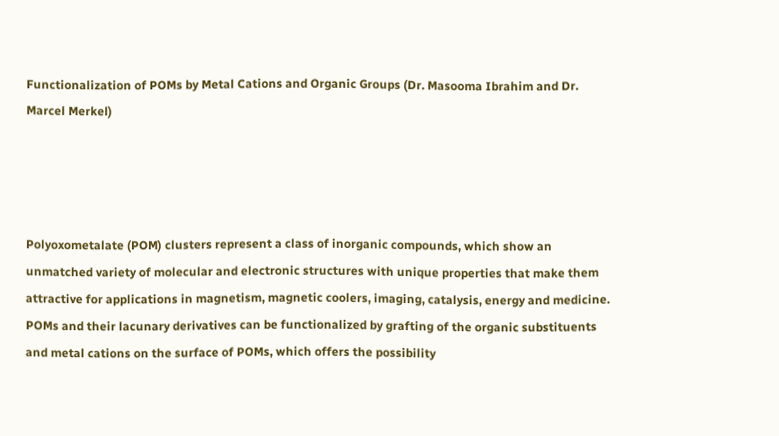Functionalization of POMs by Metal Cations and Organic Groups (Dr. Masooma Ibrahim and Dr. Marcel Merkel)




Polyoxometalate (POM) clusters represent a class of inorganic compounds, which show an unmatched variety of molecular and electronic structures with unique properties that make them attractive for applications in magnetism, magnetic coolers, imaging, catalysis, energy and medicine. POMs and their lacunary derivatives can be functionalized by grafting of the organic substituents and metal cations on the surface of POMs, which offers the possibility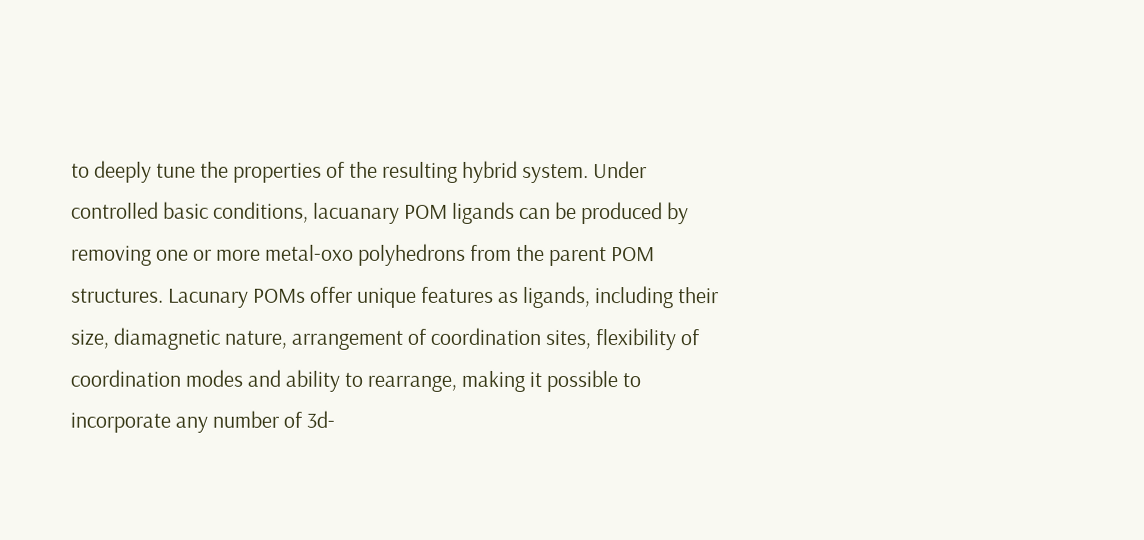to deeply tune the properties of the resulting hybrid system. Under controlled basic conditions, lacuanary POM ligands can be produced by removing one or more metal-oxo polyhedrons from the parent POM structures. Lacunary POMs offer unique features as ligands, including their size, diamagnetic nature, arrangement of coordination sites, flexibility of coordination modes and ability to rearrange, making it possible to incorporate any number of 3d-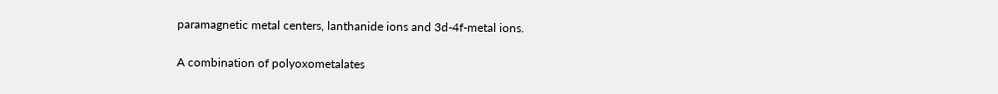paramagnetic metal centers, lanthanide ions and 3d-4f-metal ions.

A combination of polyoxometalates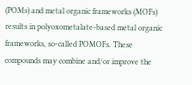(POMs) and metal organic frameworks (MOFs) results in polyoxometalate-based metal organic frameworks, so-called POMOFs. These compounds may combine and/or improve the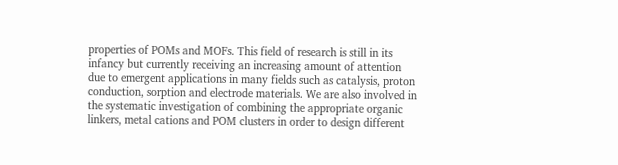properties of POMs and MOFs. This field of research is still in its infancy but currently receiving an increasing amount of attention due to emergent applications in many fields such as catalysis, proton conduction, sorption and electrode materials. We are also involved in the systematic investigation of combining the appropriate organic linkers, metal cations and POM clusters in order to design different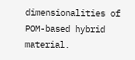dimensionalities of POM-based hybrid material.